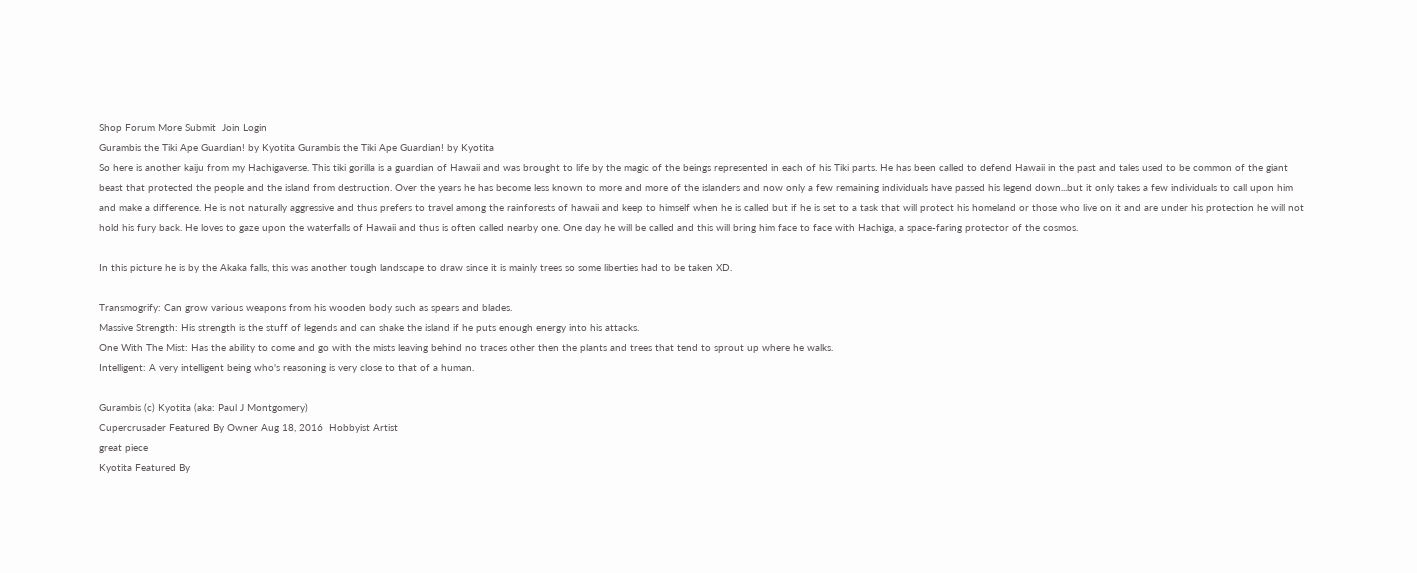Shop Forum More Submit  Join Login
Gurambis the Tiki Ape Guardian! by Kyotita Gurambis the Tiki Ape Guardian! by Kyotita
So here is another kaiju from my Hachigaverse. This tiki gorilla is a guardian of Hawaii and was brought to life by the magic of the beings represented in each of his Tiki parts. He has been called to defend Hawaii in the past and tales used to be common of the giant beast that protected the people and the island from destruction. Over the years he has become less known to more and more of the islanders and now only a few remaining individuals have passed his legend down...but it only takes a few individuals to call upon him and make a difference. He is not naturally aggressive and thus prefers to travel among the rainforests of hawaii and keep to himself when he is called but if he is set to a task that will protect his homeland or those who live on it and are under his protection he will not hold his fury back. He loves to gaze upon the waterfalls of Hawaii and thus is often called nearby one. One day he will be called and this will bring him face to face with Hachiga, a space-faring protector of the cosmos.

In this picture he is by the Akaka falls, this was another tough landscape to draw since it is mainly trees so some liberties had to be taken XD.

Transmogrify: Can grow various weapons from his wooden body such as spears and blades.
Massive Strength: His strength is the stuff of legends and can shake the island if he puts enough energy into his attacks.
One With The Mist: Has the ability to come and go with the mists leaving behind no traces other then the plants and trees that tend to sprout up where he walks.
Intelligent: A very intelligent being who's reasoning is very close to that of a human.

Gurambis (c) Kyotita (aka: Paul J Montgomery)
Cupercrusader Featured By Owner Aug 18, 2016  Hobbyist Artist
great piece
Kyotita Featured By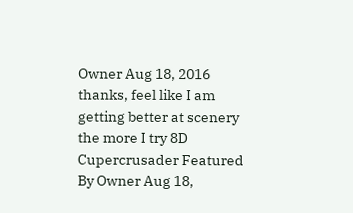Owner Aug 18, 2016
thanks, feel like I am getting better at scenery the more I try 8D
Cupercrusader Featured By Owner Aug 18,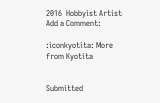2016  Hobbyist Artist
Add a Comment:

:iconkyotita: More from Kyotita


Submitted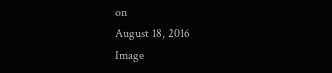on
August 18, 2016
Image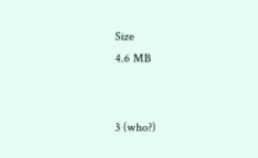Size
4.6 MB


3 (who?)